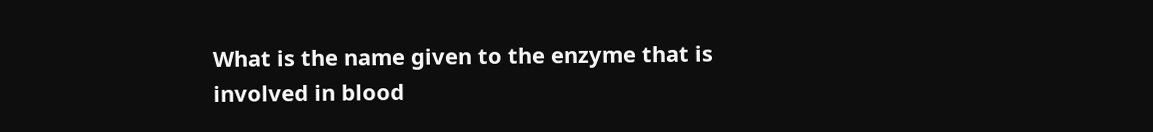What is the name given to the enzyme that is involved in blood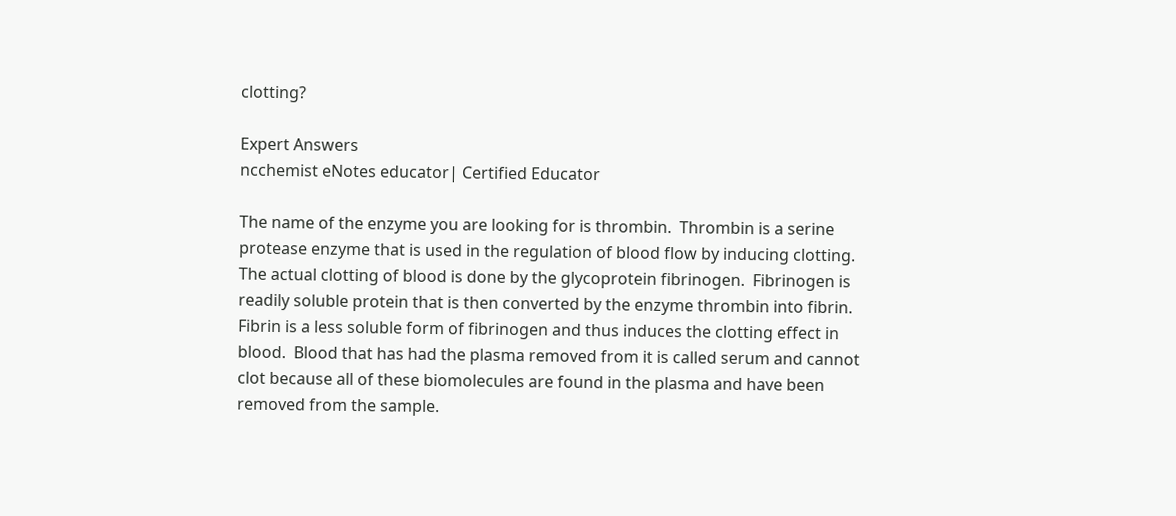clotting?

Expert Answers
ncchemist eNotes educator| Certified Educator

The name of the enzyme you are looking for is thrombin.  Thrombin is a serine protease enzyme that is used in the regulation of blood flow by inducing clotting.  The actual clotting of blood is done by the glycoprotein fibrinogen.  Fibrinogen is readily soluble protein that is then converted by the enzyme thrombin into fibrin.  Fibrin is a less soluble form of fibrinogen and thus induces the clotting effect in blood.  Blood that has had the plasma removed from it is called serum and cannot clot because all of these biomolecules are found in the plasma and have been removed from the sample.